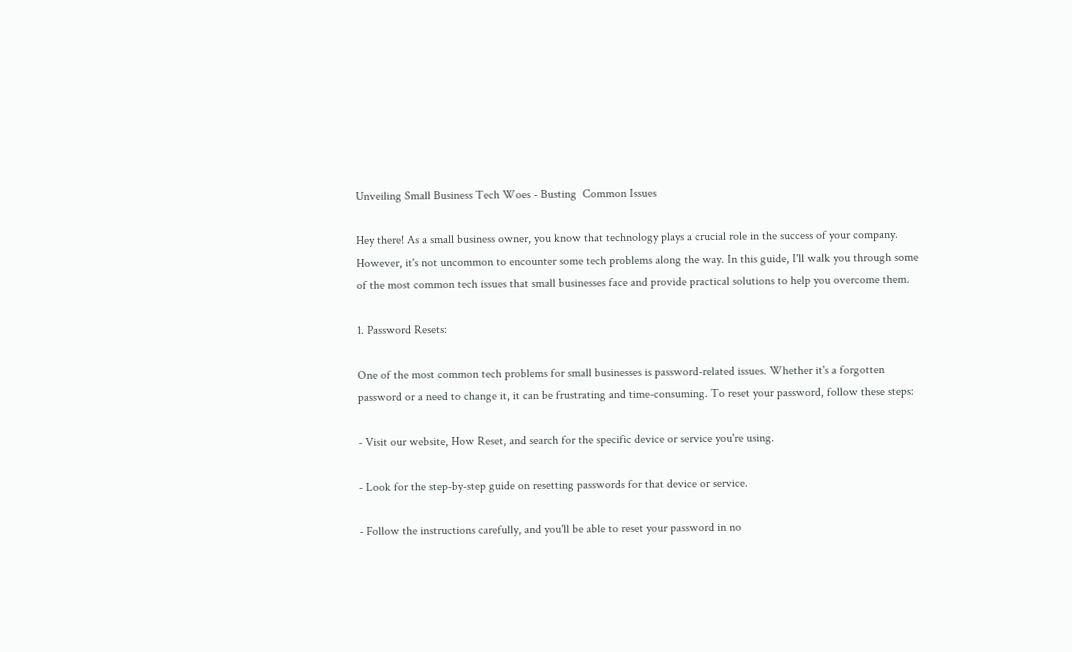Unveiling Small Business Tech Woes - Busting  Common Issues

Hey there! As a small business owner, you know that technology plays a crucial role in the success of your company. However, it's not uncommon to encounter some tech problems along the way. In this guide, I'll walk you through some of the most common tech issues that small businesses face and provide practical solutions to help you overcome them.

1. Password Resets:

One of the most common tech problems for small businesses is password-related issues. Whether it's a forgotten password or a need to change it, it can be frustrating and time-consuming. To reset your password, follow these steps:

- Visit our website, How Reset, and search for the specific device or service you're using.

- Look for the step-by-step guide on resetting passwords for that device or service.

- Follow the instructions carefully, and you'll be able to reset your password in no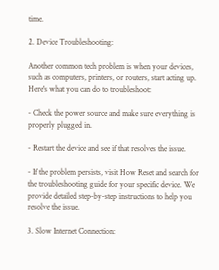time.

2. Device Troubleshooting:

Another common tech problem is when your devices, such as computers, printers, or routers, start acting up. Here's what you can do to troubleshoot:

- Check the power source and make sure everything is properly plugged in.

- Restart the device and see if that resolves the issue.

- If the problem persists, visit How Reset and search for the troubleshooting guide for your specific device. We provide detailed step-by-step instructions to help you resolve the issue.

3. Slow Internet Connection: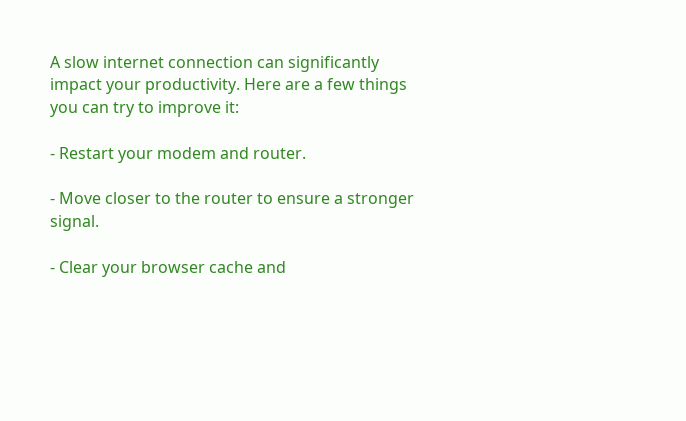A slow internet connection can significantly impact your productivity. Here are a few things you can try to improve it:

- Restart your modem and router.

- Move closer to the router to ensure a stronger signal.

- Clear your browser cache and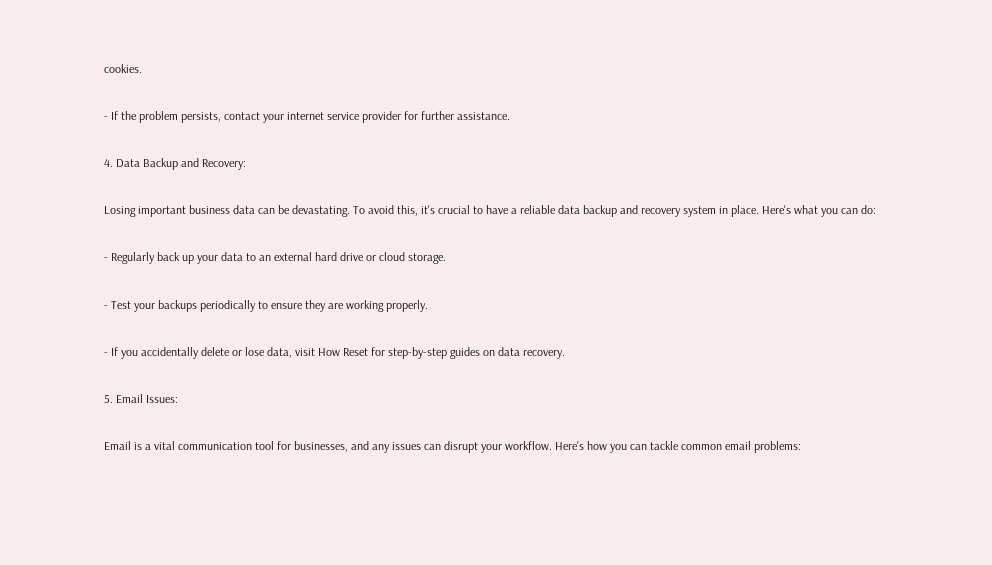cookies.

- If the problem persists, contact your internet service provider for further assistance.

4. Data Backup and Recovery:

Losing important business data can be devastating. To avoid this, it's crucial to have a reliable data backup and recovery system in place. Here's what you can do:

- Regularly back up your data to an external hard drive or cloud storage.

- Test your backups periodically to ensure they are working properly.

- If you accidentally delete or lose data, visit How Reset for step-by-step guides on data recovery.

5. Email Issues:

Email is a vital communication tool for businesses, and any issues can disrupt your workflow. Here's how you can tackle common email problems: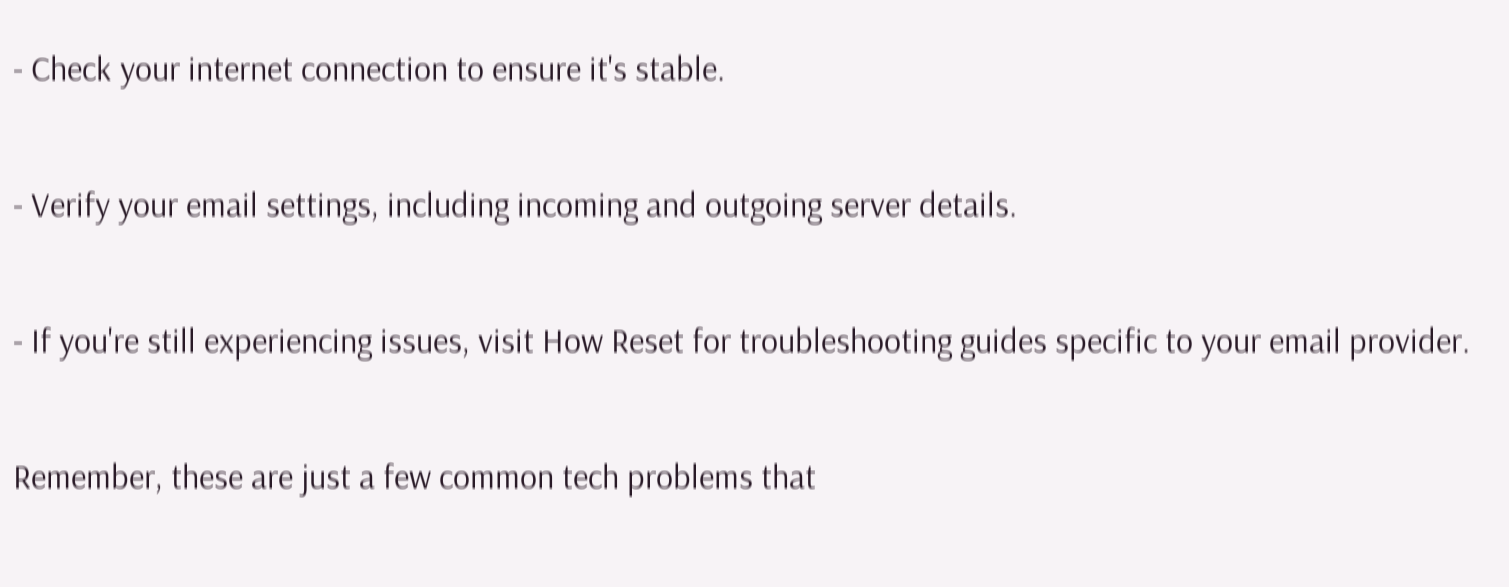- Check your internet connection to ensure it's stable.

- Verify your email settings, including incoming and outgoing server details.

- If you're still experiencing issues, visit How Reset for troubleshooting guides specific to your email provider.

Remember, these are just a few common tech problems that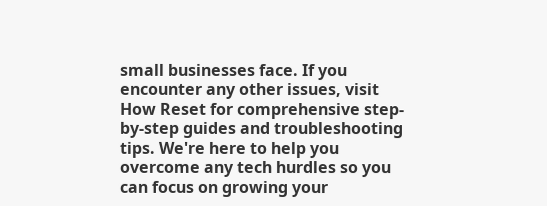small businesses face. If you encounter any other issues, visit How Reset for comprehensive step-by-step guides and troubleshooting tips. We're here to help you overcome any tech hurdles so you can focus on growing your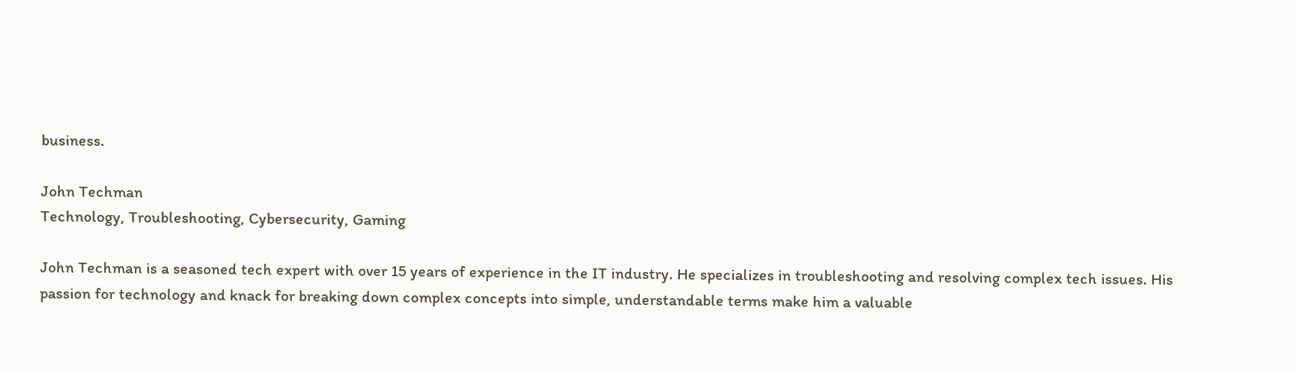business.

John Techman
Technology, Troubleshooting, Cybersecurity, Gaming

John Techman is a seasoned tech expert with over 15 years of experience in the IT industry. He specializes in troubleshooting and resolving complex tech issues. His passion for technology and knack for breaking down complex concepts into simple, understandable terms make him a valuable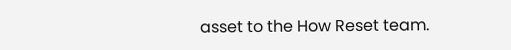asset to the How Reset team.